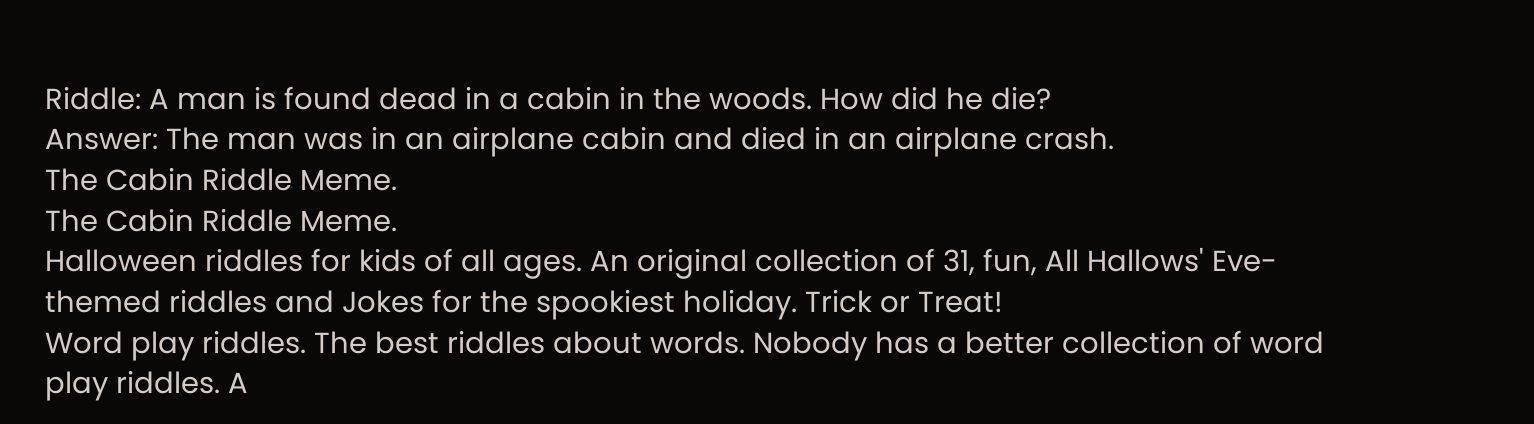Riddle: A man is found dead in a cabin in the woods. How did he die?
Answer: The man was in an airplane cabin and died in an airplane crash.
The Cabin Riddle Meme.
The Cabin Riddle Meme.
Halloween riddles for kids of all ages. An original collection of 31, fun, All Hallows' Eve-themed riddles and Jokes for the spookiest holiday. Trick or Treat!
Word play riddles. The best riddles about words. Nobody has a better collection of word play riddles. A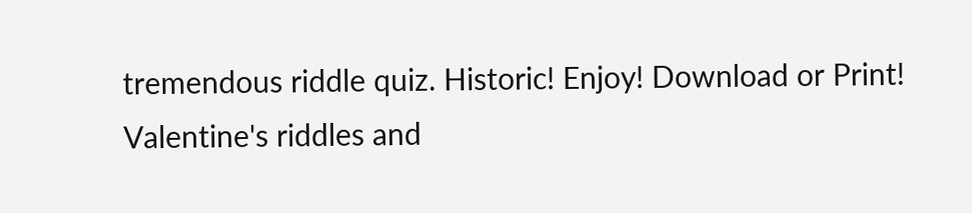tremendous riddle quiz. Historic! Enjoy! Download or Print!
Valentine's riddles and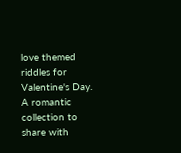love themed riddles for Valentine's Day. A romantic collection to share with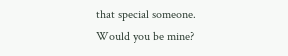that special someone. Would you be mine?